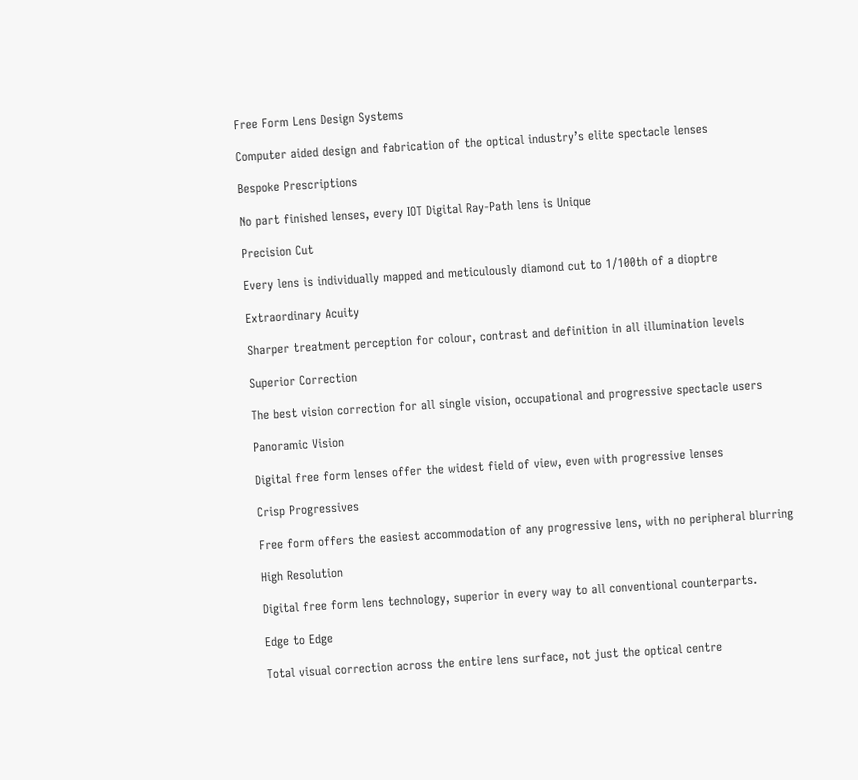Free Form Lens Design Systems

Computer aided design and fabrication of the optical industry’s elite spectacle lenses

Bespoke Prescriptions

No part finished lenses, every IOT Digital Ray-Path lens is Unique

Precision Cut

Every lens is individually mapped and meticulously diamond cut to 1/100th of a dioptre

Extraordinary Acuity

Sharper treatment perception for colour, contrast and definition in all illumination levels

Superior Correction

The best vision correction for all single vision, occupational and progressive spectacle users

Panoramic Vision

Digital free form lenses offer the widest field of view, even with progressive lenses

Crisp Progressives

Free form offers the easiest accommodation of any progressive lens, with no peripheral blurring

High Resolution

Digital free form lens technology, superior in every way to all conventional counterparts.

Edge to Edge

Total visual correction across the entire lens surface, not just the optical centre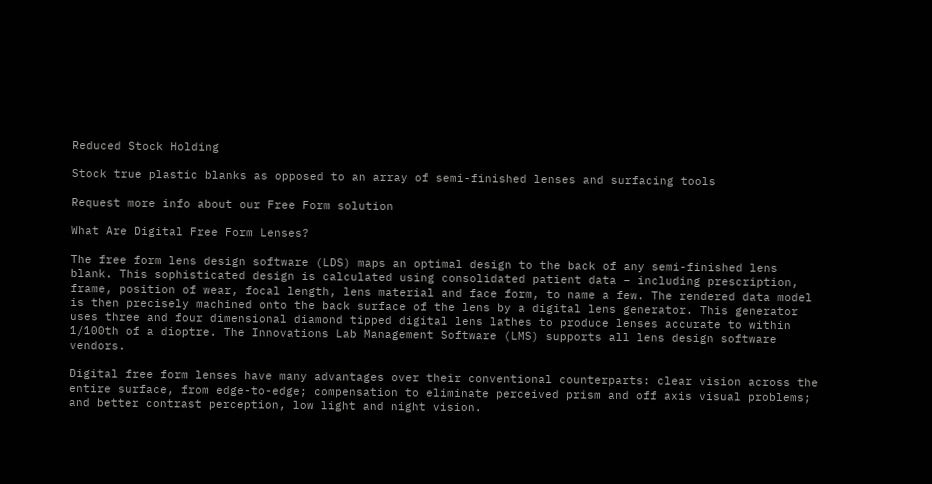Reduced Stock Holding

Stock true plastic blanks as opposed to an array of semi-finished lenses and surfacing tools

Request more info about our Free Form solution

What Are Digital Free Form Lenses?

The free form lens design software (LDS) maps an optimal design to the back of any semi-finished lens blank. This sophisticated design is calculated using consolidated patient data – including prescription, frame, position of wear, focal length, lens material and face form, to name a few. The rendered data model is then precisely machined onto the back surface of the lens by a digital lens generator. This generator uses three and four dimensional diamond tipped digital lens lathes to produce lenses accurate to within 1/100th of a dioptre. The Innovations Lab Management Software (LMS) supports all lens design software vendors.

Digital free form lenses have many advantages over their conventional counterparts: clear vision across the entire surface, from edge-to-edge; compensation to eliminate perceived prism and off axis visual problems; and better contrast perception, low light and night vision.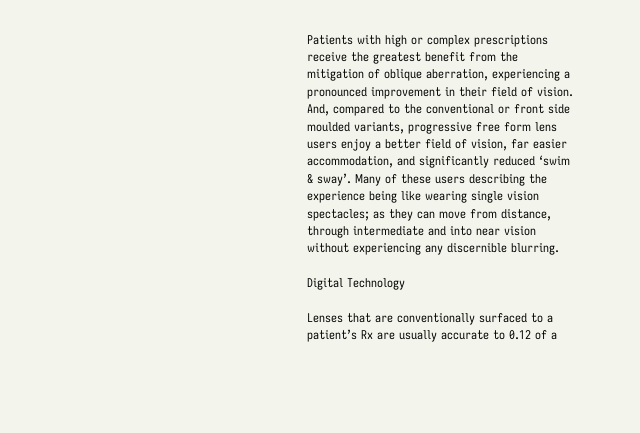Patients with high or complex prescriptions receive the greatest benefit from the mitigation of oblique aberration, experiencing a pronounced improvement in their field of vision. And, compared to the conventional or front side moulded variants, progressive free form lens users enjoy a better field of vision, far easier accommodation, and significantly reduced ‘swim & sway’. Many of these users describing the experience being like wearing single vision spectacles; as they can move from distance, through intermediate and into near vision without experiencing any discernible blurring.

Digital Technology

Lenses that are conventionally surfaced to a patient’s Rx are usually accurate to 0.12 of a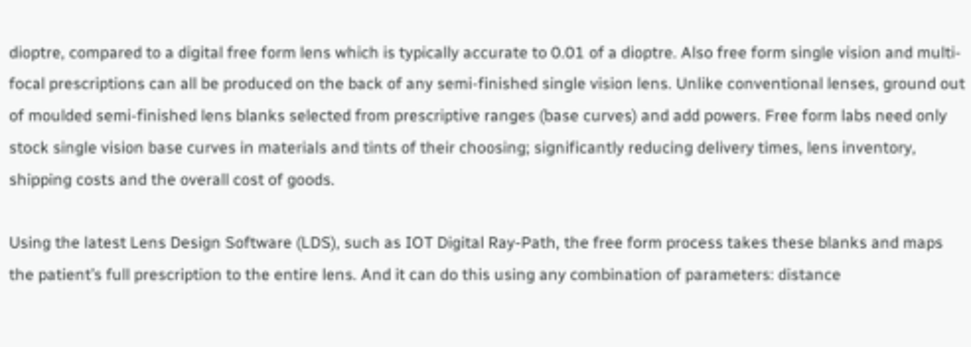dioptre, compared to a digital free form lens which is typically accurate to 0.01 of a dioptre. Also free form single vision and multi-focal prescriptions can all be produced on the back of any semi-finished single vision lens. Unlike conventional lenses, ground out of moulded semi-finished lens blanks selected from prescriptive ranges (base curves) and add powers. Free form labs need only stock single vision base curves in materials and tints of their choosing; significantly reducing delivery times, lens inventory, shipping costs and the overall cost of goods.

Using the latest Lens Design Software (LDS), such as IOT Digital Ray-Path, the free form process takes these blanks and maps the patient’s full prescription to the entire lens. And it can do this using any combination of parameters: distance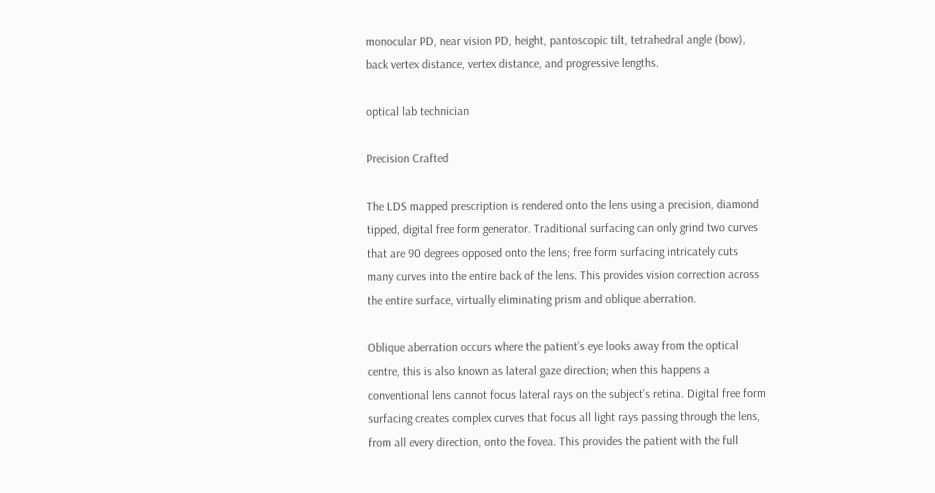monocular PD, near vision PD, height, pantoscopic tilt, tetrahedral angle (bow), back vertex distance, vertex distance, and progressive lengths.

optical lab technician

Precision Crafted

The LDS mapped prescription is rendered onto the lens using a precision, diamond tipped, digital free form generator. Traditional surfacing can only grind two curves that are 90 degrees opposed onto the lens; free form surfacing intricately cuts many curves into the entire back of the lens. This provides vision correction across the entire surface, virtually eliminating prism and oblique aberration.

Oblique aberration occurs where the patient’s eye looks away from the optical centre, this is also known as lateral gaze direction; when this happens a conventional lens cannot focus lateral rays on the subject’s retina. Digital free form surfacing creates complex curves that focus all light rays passing through the lens, from all every direction, onto the fovea. This provides the patient with the full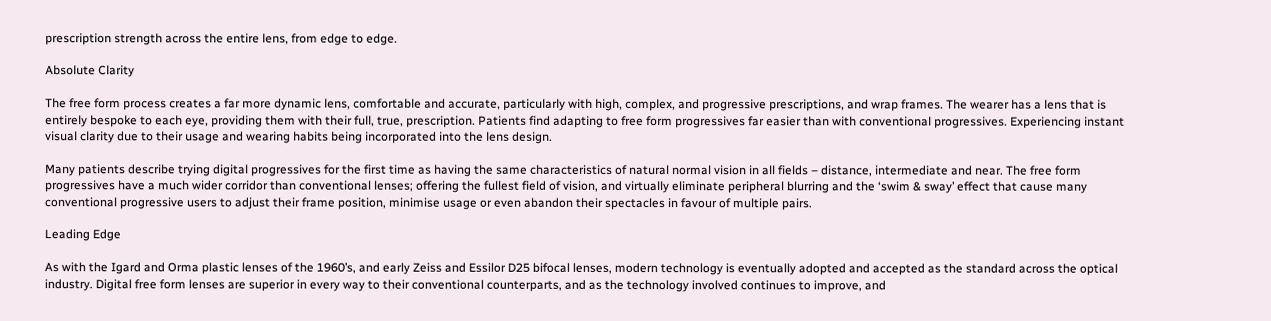prescription strength across the entire lens, from edge to edge.

Absolute Clarity

The free form process creates a far more dynamic lens, comfortable and accurate, particularly with high, complex, and progressive prescriptions, and wrap frames. The wearer has a lens that is entirely bespoke to each eye, providing them with their full, true, prescription. Patients find adapting to free form progressives far easier than with conventional progressives. Experiencing instant visual clarity due to their usage and wearing habits being incorporated into the lens design.

Many patients describe trying digital progressives for the first time as having the same characteristics of natural normal vision in all fields – distance, intermediate and near. The free form progressives have a much wider corridor than conventional lenses; offering the fullest field of vision, and virtually eliminate peripheral blurring and the ‘swim & sway’ effect that cause many conventional progressive users to adjust their frame position, minimise usage or even abandon their spectacles in favour of multiple pairs.

Leading Edge

As with the Igard and Orma plastic lenses of the 1960’s, and early Zeiss and Essilor D25 bifocal lenses, modern technology is eventually adopted and accepted as the standard across the optical industry. Digital free form lenses are superior in every way to their conventional counterparts, and as the technology involved continues to improve, and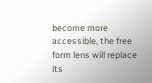become more accessible, the free form lens will replace its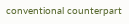conventional counterpart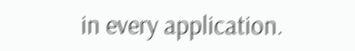in every application.